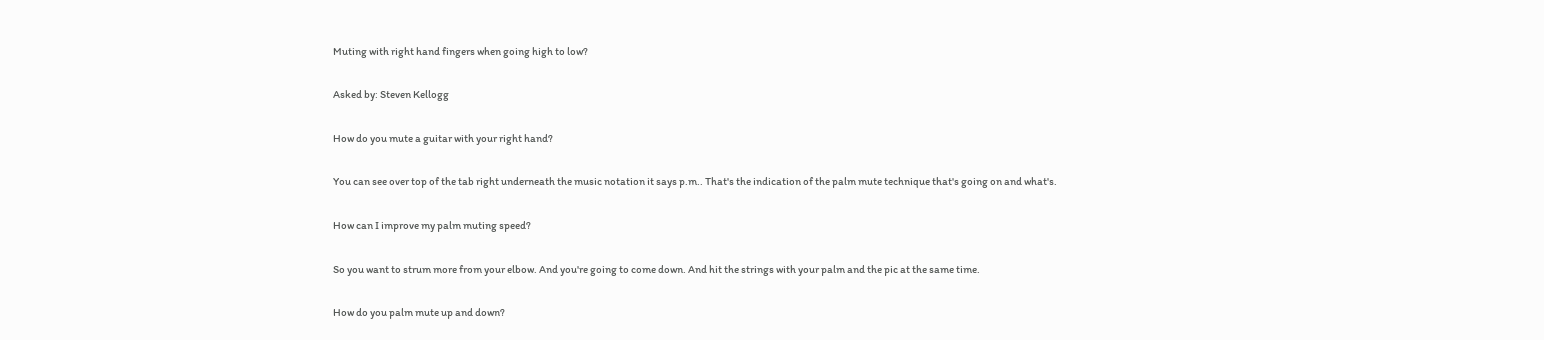Muting with right hand fingers when going high to low?

Asked by: Steven Kellogg

How do you mute a guitar with your right hand?

You can see over top of the tab right underneath the music notation it says p.m.. That's the indication of the palm mute technique that's going on and what's.

How can I improve my palm muting speed?

So you want to strum more from your elbow. And you're going to come down. And hit the strings with your palm and the pic at the same time.

How do you palm mute up and down?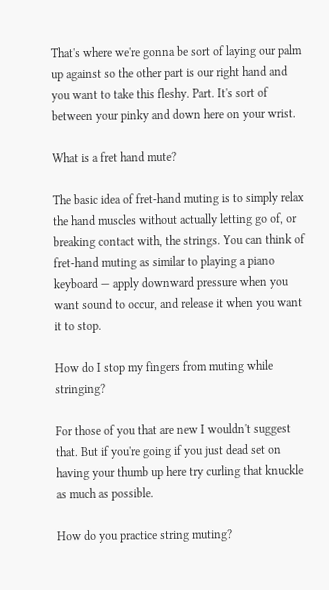That's where we're gonna be sort of laying our palm up against so the other part is our right hand and you want to take this fleshy. Part. It's sort of between your pinky and down here on your wrist.

What is a fret hand mute?

The basic idea of fret-hand muting is to simply relax the hand muscles without actually letting go of, or breaking contact with, the strings. You can think of fret-hand muting as similar to playing a piano keyboard — apply downward pressure when you want sound to occur, and release it when you want it to stop.

How do I stop my fingers from muting while stringing?

For those of you that are new I wouldn't suggest that. But if you're going if you just dead set on having your thumb up here try curling that knuckle as much as possible.

How do you practice string muting?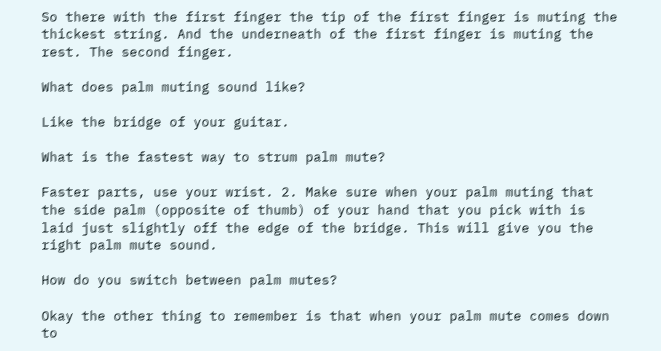So there with the first finger the tip of the first finger is muting the thickest string. And the underneath of the first finger is muting the rest. The second finger.

What does palm muting sound like?

Like the bridge of your guitar.

What is the fastest way to strum palm mute?

Faster parts, use your wrist. 2. Make sure when your palm muting that the side palm (opposite of thumb) of your hand that you pick with is laid just slightly off the edge of the bridge. This will give you the right palm mute sound.

How do you switch between palm mutes?

Okay the other thing to remember is that when your palm mute comes down to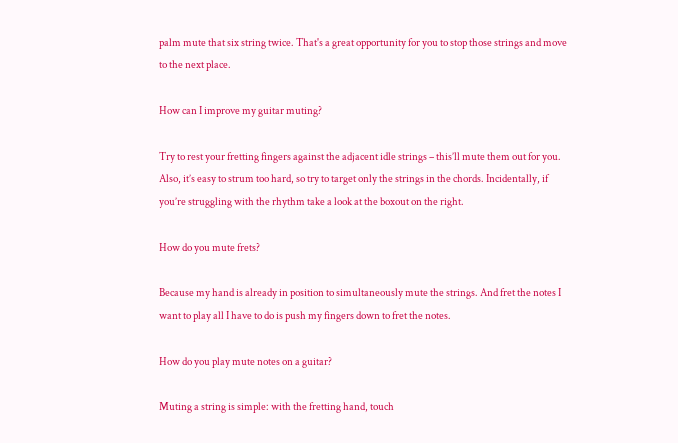palm mute that six string twice. That's a great opportunity for you to stop those strings and move to the next place.

How can I improve my guitar muting?

Try to rest your fretting fingers against the adjacent idle strings – this’ll mute them out for you. Also, it’s easy to strum too hard, so try to target only the strings in the chords. Incidentally, if you’re struggling with the rhythm take a look at the boxout on the right.

How do you mute frets?

Because my hand is already in position to simultaneously mute the strings. And fret the notes I want to play all I have to do is push my fingers down to fret the notes.

How do you play mute notes on a guitar?

Muting a string is simple: with the fretting hand, touch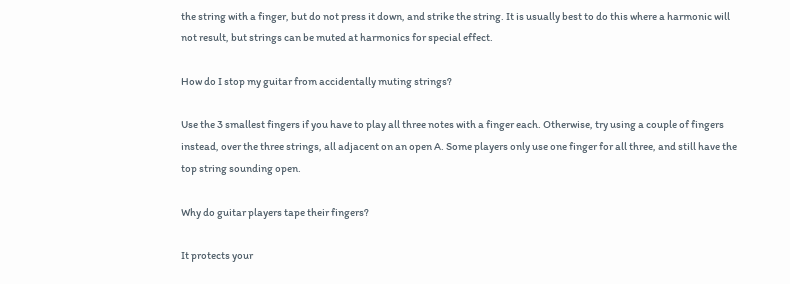the string with a finger, but do not press it down, and strike the string. It is usually best to do this where a harmonic will not result, but strings can be muted at harmonics for special effect.

How do I stop my guitar from accidentally muting strings?

Use the 3 smallest fingers if you have to play all three notes with a finger each. Otherwise, try using a couple of fingers instead, over the three strings, all adjacent on an open A. Some players only use one finger for all three, and still have the top string sounding open.

Why do guitar players tape their fingers?

It protects your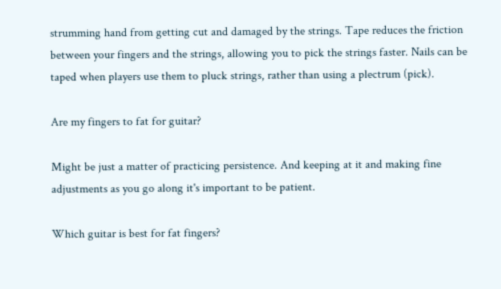strumming hand from getting cut and damaged by the strings. Tape reduces the friction between your fingers and the strings, allowing you to pick the strings faster. Nails can be taped when players use them to pluck strings, rather than using a plectrum (pick).

Are my fingers to fat for guitar?

Might be just a matter of practicing persistence. And keeping at it and making fine adjustments as you go along it's important to be patient.

Which guitar is best for fat fingers?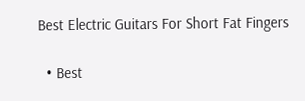Best Electric Guitars For Short Fat Fingers

  • Best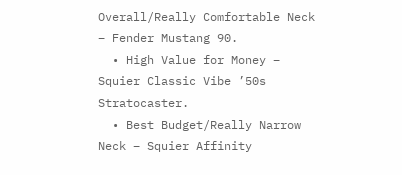Overall/Really Comfortable Neck – Fender Mustang 90.
  • High Value for Money – Squier Classic Vibe ’50s Stratocaster.
  • Best Budget/Really Narrow Neck – Squier Affinity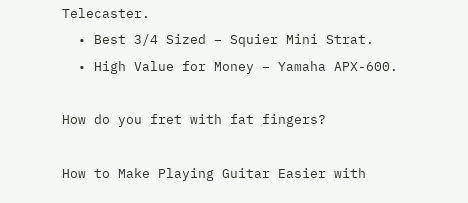Telecaster.
  • Best 3/4 Sized – Squier Mini Strat.
  • High Value for Money – Yamaha APX-600.

How do you fret with fat fingers?

How to Make Playing Guitar Easier with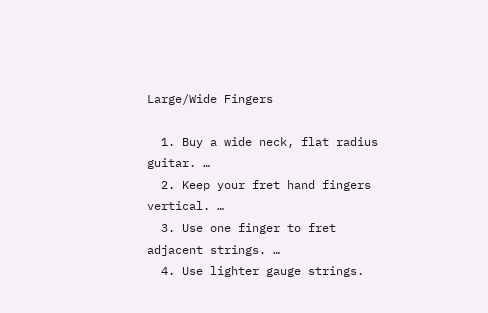Large/Wide Fingers

  1. Buy a wide neck, flat radius guitar. …
  2. Keep your fret hand fingers vertical. …
  3. Use one finger to fret adjacent strings. …
  4. Use lighter gauge strings.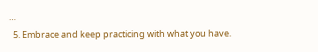…
  5. Embrace and keep practicing with what you have.